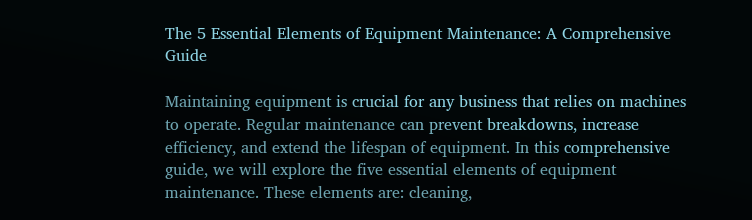The 5 Essential Elements of Equipment Maintenance: A Comprehensive Guide

Maintaining equipment is crucial for any business that relies on machines to operate. Regular maintenance can prevent breakdowns, increase efficiency, and extend the lifespan of equipment. In this comprehensive guide, we will explore the five essential elements of equipment maintenance. These elements are: cleaning,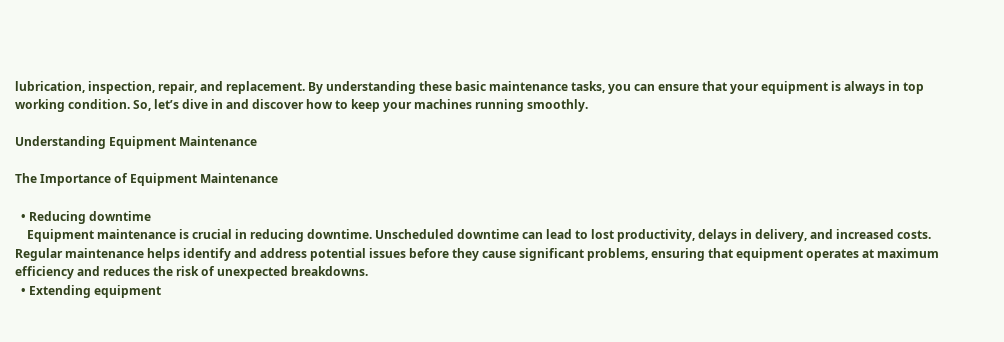lubrication, inspection, repair, and replacement. By understanding these basic maintenance tasks, you can ensure that your equipment is always in top working condition. So, let’s dive in and discover how to keep your machines running smoothly.

Understanding Equipment Maintenance

The Importance of Equipment Maintenance

  • Reducing downtime
    Equipment maintenance is crucial in reducing downtime. Unscheduled downtime can lead to lost productivity, delays in delivery, and increased costs. Regular maintenance helps identify and address potential issues before they cause significant problems, ensuring that equipment operates at maximum efficiency and reduces the risk of unexpected breakdowns.
  • Extending equipment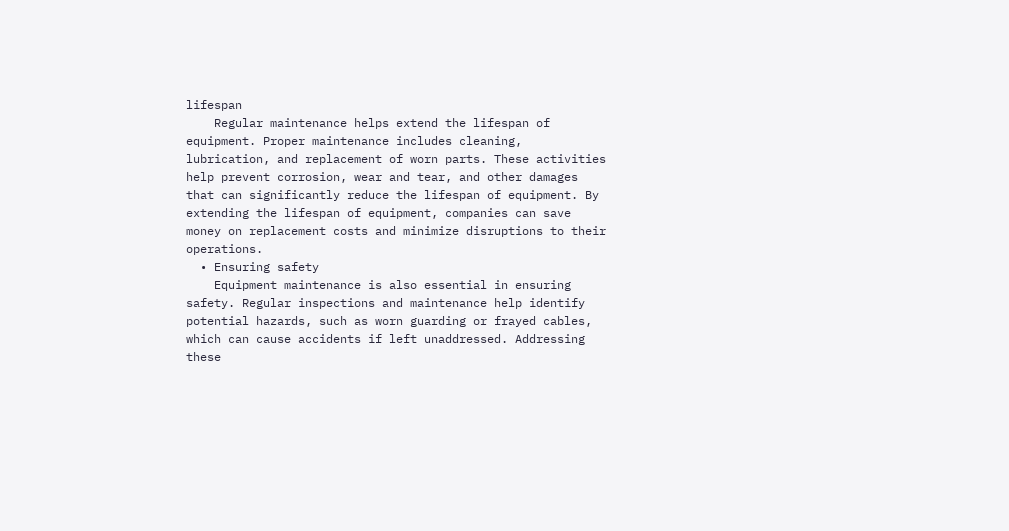lifespan
    Regular maintenance helps extend the lifespan of equipment. Proper maintenance includes cleaning, lubrication, and replacement of worn parts. These activities help prevent corrosion, wear and tear, and other damages that can significantly reduce the lifespan of equipment. By extending the lifespan of equipment, companies can save money on replacement costs and minimize disruptions to their operations.
  • Ensuring safety
    Equipment maintenance is also essential in ensuring safety. Regular inspections and maintenance help identify potential hazards, such as worn guarding or frayed cables, which can cause accidents if left unaddressed. Addressing these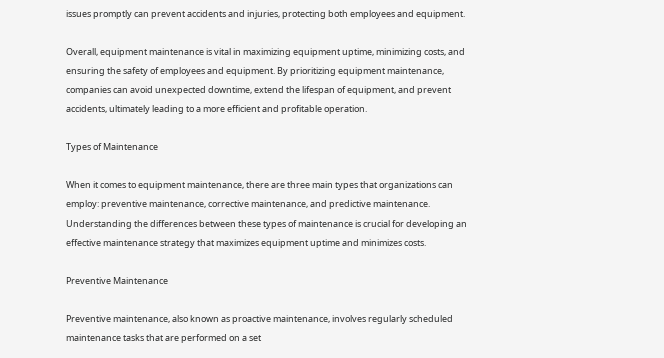issues promptly can prevent accidents and injuries, protecting both employees and equipment.

Overall, equipment maintenance is vital in maximizing equipment uptime, minimizing costs, and ensuring the safety of employees and equipment. By prioritizing equipment maintenance, companies can avoid unexpected downtime, extend the lifespan of equipment, and prevent accidents, ultimately leading to a more efficient and profitable operation.

Types of Maintenance

When it comes to equipment maintenance, there are three main types that organizations can employ: preventive maintenance, corrective maintenance, and predictive maintenance. Understanding the differences between these types of maintenance is crucial for developing an effective maintenance strategy that maximizes equipment uptime and minimizes costs.

Preventive Maintenance

Preventive maintenance, also known as proactive maintenance, involves regularly scheduled maintenance tasks that are performed on a set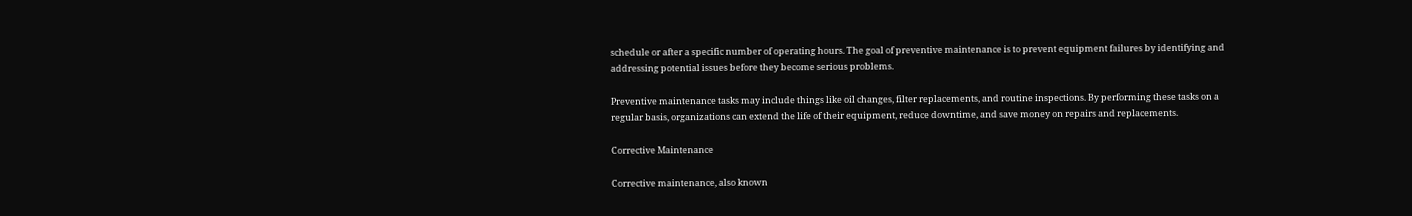schedule or after a specific number of operating hours. The goal of preventive maintenance is to prevent equipment failures by identifying and addressing potential issues before they become serious problems.

Preventive maintenance tasks may include things like oil changes, filter replacements, and routine inspections. By performing these tasks on a regular basis, organizations can extend the life of their equipment, reduce downtime, and save money on repairs and replacements.

Corrective Maintenance

Corrective maintenance, also known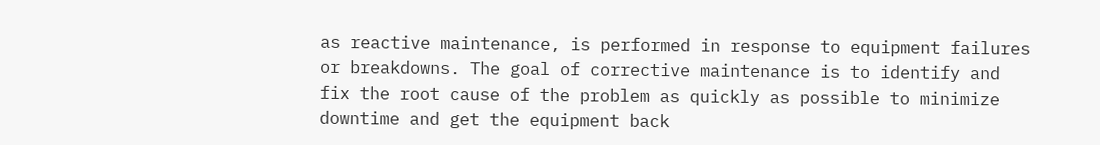as reactive maintenance, is performed in response to equipment failures or breakdowns. The goal of corrective maintenance is to identify and fix the root cause of the problem as quickly as possible to minimize downtime and get the equipment back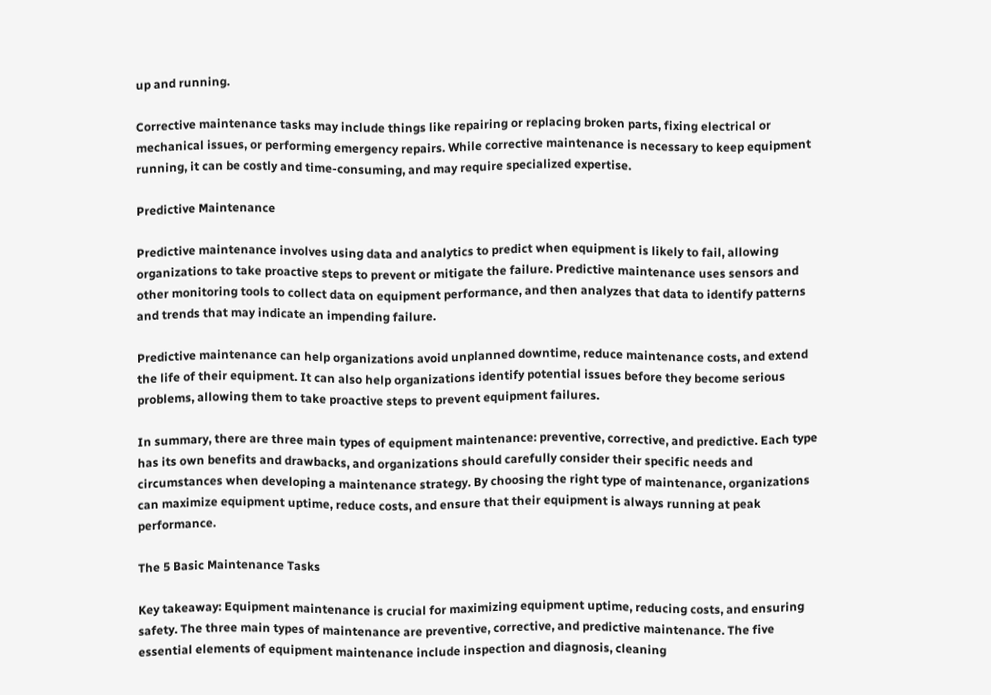up and running.

Corrective maintenance tasks may include things like repairing or replacing broken parts, fixing electrical or mechanical issues, or performing emergency repairs. While corrective maintenance is necessary to keep equipment running, it can be costly and time-consuming, and may require specialized expertise.

Predictive Maintenance

Predictive maintenance involves using data and analytics to predict when equipment is likely to fail, allowing organizations to take proactive steps to prevent or mitigate the failure. Predictive maintenance uses sensors and other monitoring tools to collect data on equipment performance, and then analyzes that data to identify patterns and trends that may indicate an impending failure.

Predictive maintenance can help organizations avoid unplanned downtime, reduce maintenance costs, and extend the life of their equipment. It can also help organizations identify potential issues before they become serious problems, allowing them to take proactive steps to prevent equipment failures.

In summary, there are three main types of equipment maintenance: preventive, corrective, and predictive. Each type has its own benefits and drawbacks, and organizations should carefully consider their specific needs and circumstances when developing a maintenance strategy. By choosing the right type of maintenance, organizations can maximize equipment uptime, reduce costs, and ensure that their equipment is always running at peak performance.

The 5 Basic Maintenance Tasks

Key takeaway: Equipment maintenance is crucial for maximizing equipment uptime, reducing costs, and ensuring safety. The three main types of maintenance are preventive, corrective, and predictive maintenance. The five essential elements of equipment maintenance include inspection and diagnosis, cleaning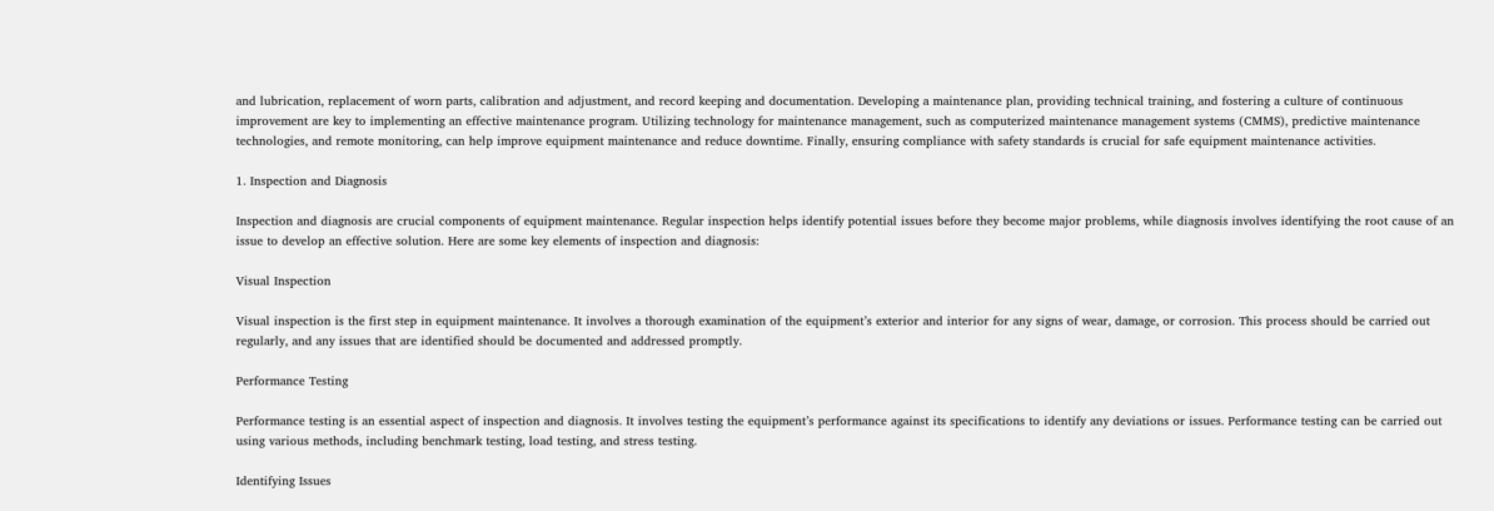and lubrication, replacement of worn parts, calibration and adjustment, and record keeping and documentation. Developing a maintenance plan, providing technical training, and fostering a culture of continuous improvement are key to implementing an effective maintenance program. Utilizing technology for maintenance management, such as computerized maintenance management systems (CMMS), predictive maintenance technologies, and remote monitoring, can help improve equipment maintenance and reduce downtime. Finally, ensuring compliance with safety standards is crucial for safe equipment maintenance activities.

1. Inspection and Diagnosis

Inspection and diagnosis are crucial components of equipment maintenance. Regular inspection helps identify potential issues before they become major problems, while diagnosis involves identifying the root cause of an issue to develop an effective solution. Here are some key elements of inspection and diagnosis:

Visual Inspection

Visual inspection is the first step in equipment maintenance. It involves a thorough examination of the equipment’s exterior and interior for any signs of wear, damage, or corrosion. This process should be carried out regularly, and any issues that are identified should be documented and addressed promptly.

Performance Testing

Performance testing is an essential aspect of inspection and diagnosis. It involves testing the equipment’s performance against its specifications to identify any deviations or issues. Performance testing can be carried out using various methods, including benchmark testing, load testing, and stress testing.

Identifying Issues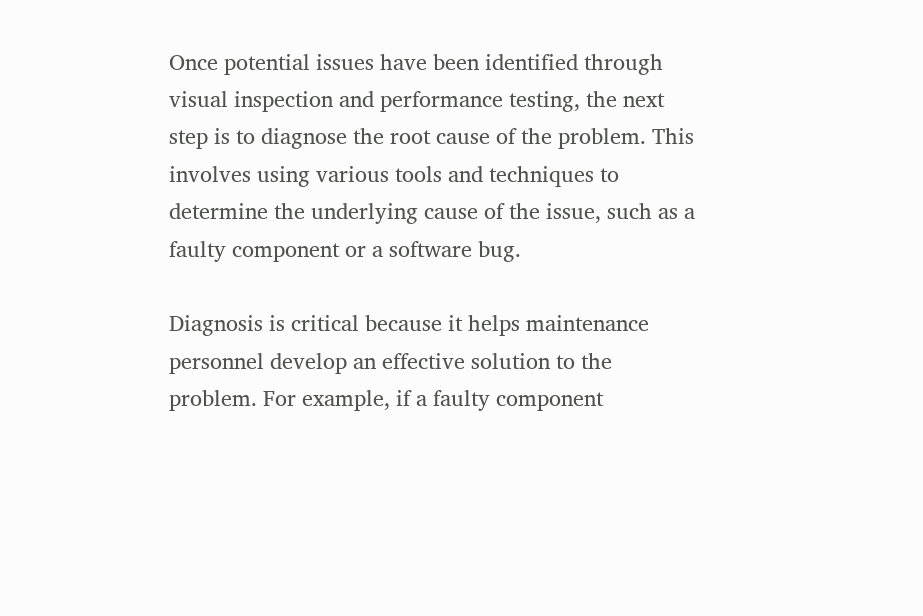Once potential issues have been identified through visual inspection and performance testing, the next step is to diagnose the root cause of the problem. This involves using various tools and techniques to determine the underlying cause of the issue, such as a faulty component or a software bug.

Diagnosis is critical because it helps maintenance personnel develop an effective solution to the problem. For example, if a faulty component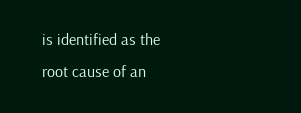is identified as the root cause of an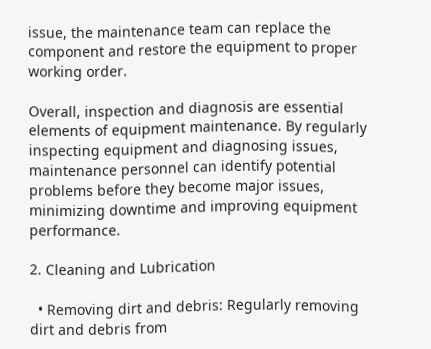issue, the maintenance team can replace the component and restore the equipment to proper working order.

Overall, inspection and diagnosis are essential elements of equipment maintenance. By regularly inspecting equipment and diagnosing issues, maintenance personnel can identify potential problems before they become major issues, minimizing downtime and improving equipment performance.

2. Cleaning and Lubrication

  • Removing dirt and debris: Regularly removing dirt and debris from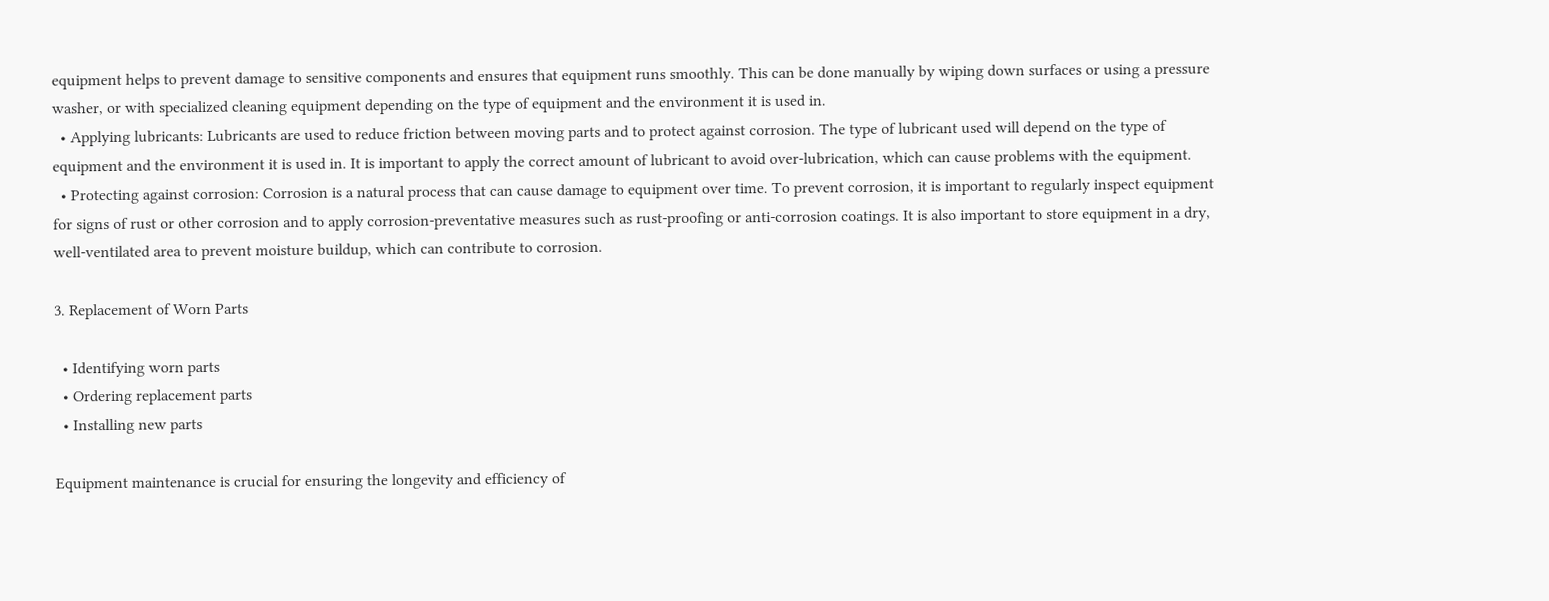equipment helps to prevent damage to sensitive components and ensures that equipment runs smoothly. This can be done manually by wiping down surfaces or using a pressure washer, or with specialized cleaning equipment depending on the type of equipment and the environment it is used in.
  • Applying lubricants: Lubricants are used to reduce friction between moving parts and to protect against corrosion. The type of lubricant used will depend on the type of equipment and the environment it is used in. It is important to apply the correct amount of lubricant to avoid over-lubrication, which can cause problems with the equipment.
  • Protecting against corrosion: Corrosion is a natural process that can cause damage to equipment over time. To prevent corrosion, it is important to regularly inspect equipment for signs of rust or other corrosion and to apply corrosion-preventative measures such as rust-proofing or anti-corrosion coatings. It is also important to store equipment in a dry, well-ventilated area to prevent moisture buildup, which can contribute to corrosion.

3. Replacement of Worn Parts

  • Identifying worn parts
  • Ordering replacement parts
  • Installing new parts

Equipment maintenance is crucial for ensuring the longevity and efficiency of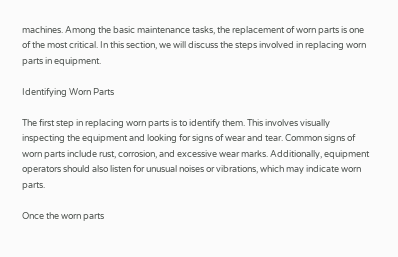machines. Among the basic maintenance tasks, the replacement of worn parts is one of the most critical. In this section, we will discuss the steps involved in replacing worn parts in equipment.

Identifying Worn Parts

The first step in replacing worn parts is to identify them. This involves visually inspecting the equipment and looking for signs of wear and tear. Common signs of worn parts include rust, corrosion, and excessive wear marks. Additionally, equipment operators should also listen for unusual noises or vibrations, which may indicate worn parts.

Once the worn parts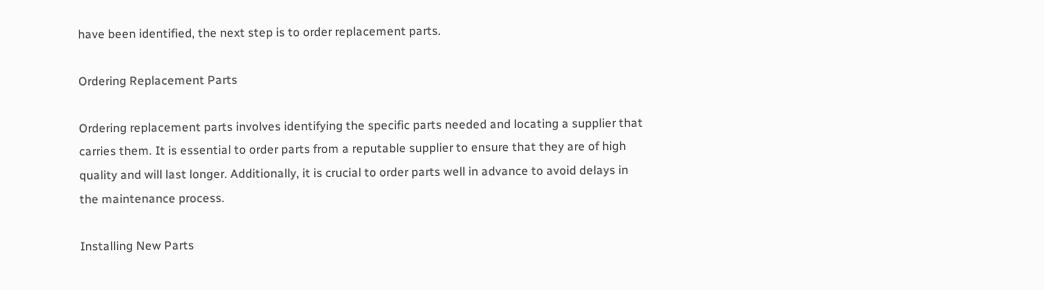have been identified, the next step is to order replacement parts.

Ordering Replacement Parts

Ordering replacement parts involves identifying the specific parts needed and locating a supplier that carries them. It is essential to order parts from a reputable supplier to ensure that they are of high quality and will last longer. Additionally, it is crucial to order parts well in advance to avoid delays in the maintenance process.

Installing New Parts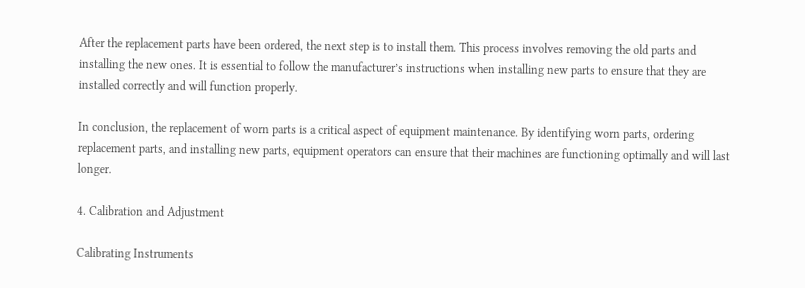After the replacement parts have been ordered, the next step is to install them. This process involves removing the old parts and installing the new ones. It is essential to follow the manufacturer’s instructions when installing new parts to ensure that they are installed correctly and will function properly.

In conclusion, the replacement of worn parts is a critical aspect of equipment maintenance. By identifying worn parts, ordering replacement parts, and installing new parts, equipment operators can ensure that their machines are functioning optimally and will last longer.

4. Calibration and Adjustment

Calibrating Instruments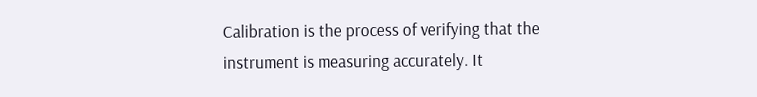Calibration is the process of verifying that the instrument is measuring accurately. It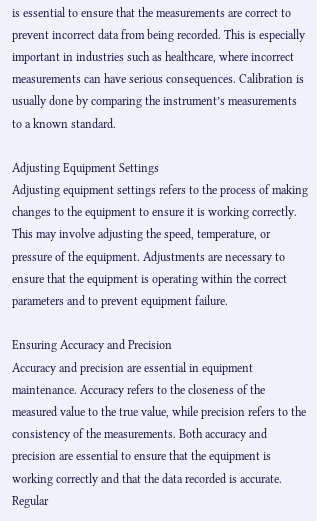is essential to ensure that the measurements are correct to prevent incorrect data from being recorded. This is especially important in industries such as healthcare, where incorrect measurements can have serious consequences. Calibration is usually done by comparing the instrument’s measurements to a known standard.

Adjusting Equipment Settings
Adjusting equipment settings refers to the process of making changes to the equipment to ensure it is working correctly. This may involve adjusting the speed, temperature, or pressure of the equipment. Adjustments are necessary to ensure that the equipment is operating within the correct parameters and to prevent equipment failure.

Ensuring Accuracy and Precision
Accuracy and precision are essential in equipment maintenance. Accuracy refers to the closeness of the measured value to the true value, while precision refers to the consistency of the measurements. Both accuracy and precision are essential to ensure that the equipment is working correctly and that the data recorded is accurate. Regular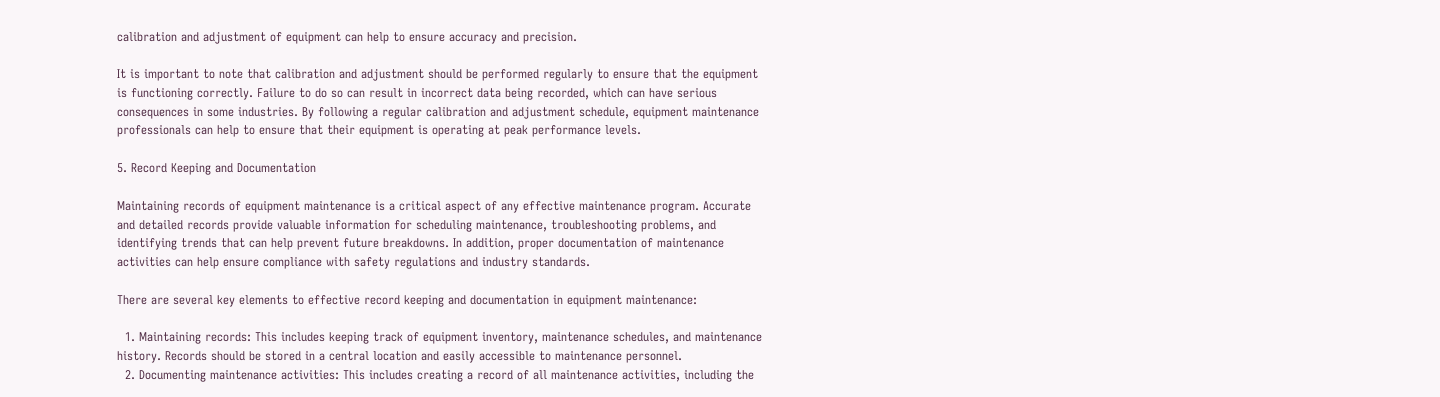calibration and adjustment of equipment can help to ensure accuracy and precision.

It is important to note that calibration and adjustment should be performed regularly to ensure that the equipment is functioning correctly. Failure to do so can result in incorrect data being recorded, which can have serious consequences in some industries. By following a regular calibration and adjustment schedule, equipment maintenance professionals can help to ensure that their equipment is operating at peak performance levels.

5. Record Keeping and Documentation

Maintaining records of equipment maintenance is a critical aspect of any effective maintenance program. Accurate and detailed records provide valuable information for scheduling maintenance, troubleshooting problems, and identifying trends that can help prevent future breakdowns. In addition, proper documentation of maintenance activities can help ensure compliance with safety regulations and industry standards.

There are several key elements to effective record keeping and documentation in equipment maintenance:

  1. Maintaining records: This includes keeping track of equipment inventory, maintenance schedules, and maintenance history. Records should be stored in a central location and easily accessible to maintenance personnel.
  2. Documenting maintenance activities: This includes creating a record of all maintenance activities, including the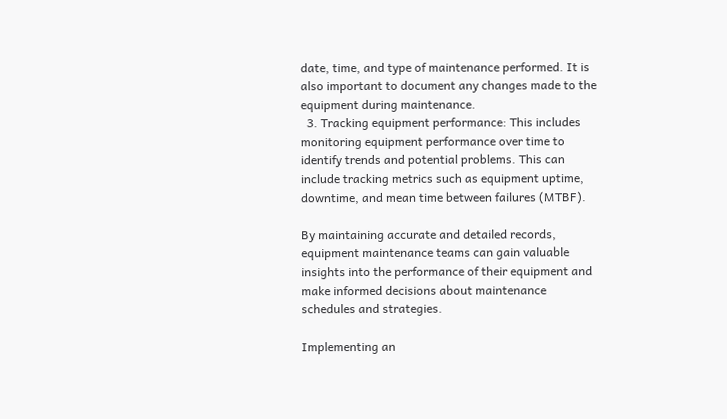date, time, and type of maintenance performed. It is also important to document any changes made to the equipment during maintenance.
  3. Tracking equipment performance: This includes monitoring equipment performance over time to identify trends and potential problems. This can include tracking metrics such as equipment uptime, downtime, and mean time between failures (MTBF).

By maintaining accurate and detailed records, equipment maintenance teams can gain valuable insights into the performance of their equipment and make informed decisions about maintenance schedules and strategies.

Implementing an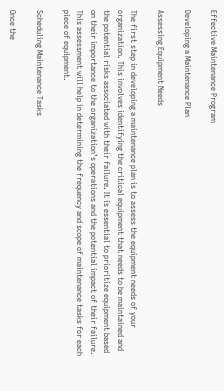Effective Maintenance Program

Developing a Maintenance Plan

Assessing Equipment Needs

The first step in developing a maintenance plan is to assess the equipment needs of your organization. This involves identifying the critical equipment that needs to be maintained and the potential risks associated with their failure. It is essential to prioritize equipment based on their importance to the organization’s operations and the potential impact of their failure. This assessment will help in determining the frequency and scope of maintenance tasks for each piece of equipment.

Scheduling Maintenance Tasks

Once the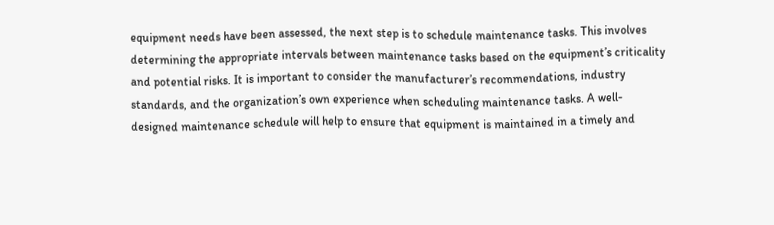equipment needs have been assessed, the next step is to schedule maintenance tasks. This involves determining the appropriate intervals between maintenance tasks based on the equipment’s criticality and potential risks. It is important to consider the manufacturer’s recommendations, industry standards, and the organization’s own experience when scheduling maintenance tasks. A well-designed maintenance schedule will help to ensure that equipment is maintained in a timely and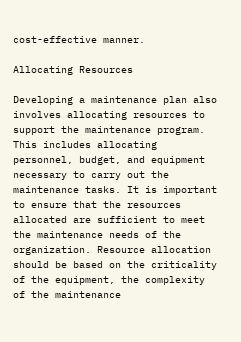cost-effective manner.

Allocating Resources

Developing a maintenance plan also involves allocating resources to support the maintenance program. This includes allocating personnel, budget, and equipment necessary to carry out the maintenance tasks. It is important to ensure that the resources allocated are sufficient to meet the maintenance needs of the organization. Resource allocation should be based on the criticality of the equipment, the complexity of the maintenance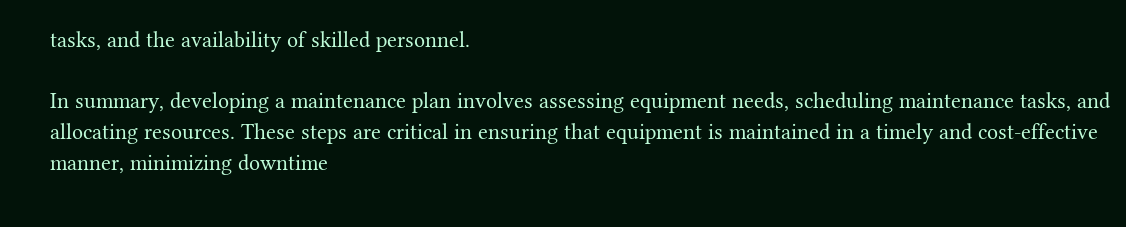tasks, and the availability of skilled personnel.

In summary, developing a maintenance plan involves assessing equipment needs, scheduling maintenance tasks, and allocating resources. These steps are critical in ensuring that equipment is maintained in a timely and cost-effective manner, minimizing downtime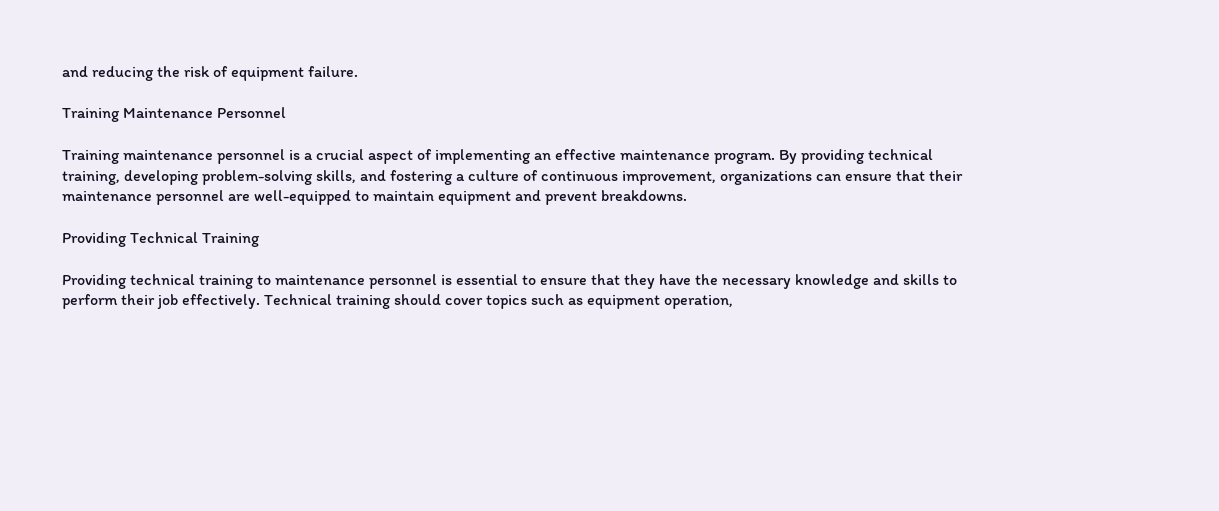and reducing the risk of equipment failure.

Training Maintenance Personnel

Training maintenance personnel is a crucial aspect of implementing an effective maintenance program. By providing technical training, developing problem-solving skills, and fostering a culture of continuous improvement, organizations can ensure that their maintenance personnel are well-equipped to maintain equipment and prevent breakdowns.

Providing Technical Training

Providing technical training to maintenance personnel is essential to ensure that they have the necessary knowledge and skills to perform their job effectively. Technical training should cover topics such as equipment operation,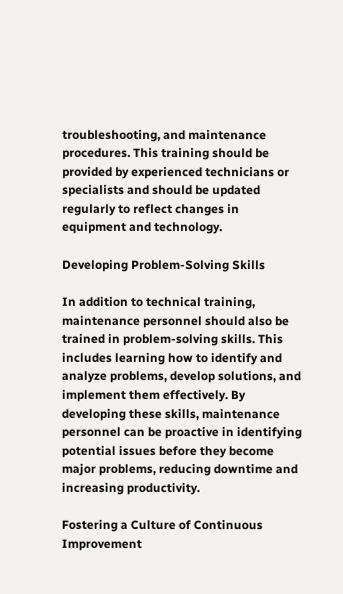troubleshooting, and maintenance procedures. This training should be provided by experienced technicians or specialists and should be updated regularly to reflect changes in equipment and technology.

Developing Problem-Solving Skills

In addition to technical training, maintenance personnel should also be trained in problem-solving skills. This includes learning how to identify and analyze problems, develop solutions, and implement them effectively. By developing these skills, maintenance personnel can be proactive in identifying potential issues before they become major problems, reducing downtime and increasing productivity.

Fostering a Culture of Continuous Improvement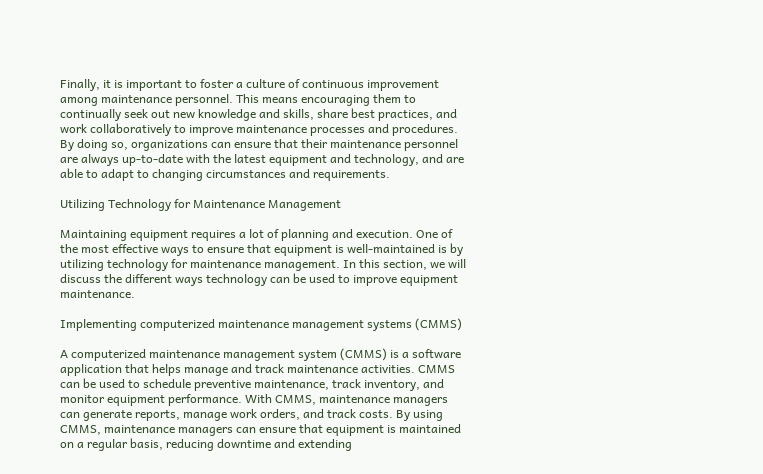Finally, it is important to foster a culture of continuous improvement among maintenance personnel. This means encouraging them to continually seek out new knowledge and skills, share best practices, and work collaboratively to improve maintenance processes and procedures. By doing so, organizations can ensure that their maintenance personnel are always up-to-date with the latest equipment and technology, and are able to adapt to changing circumstances and requirements.

Utilizing Technology for Maintenance Management

Maintaining equipment requires a lot of planning and execution. One of the most effective ways to ensure that equipment is well-maintained is by utilizing technology for maintenance management. In this section, we will discuss the different ways technology can be used to improve equipment maintenance.

Implementing computerized maintenance management systems (CMMS)

A computerized maintenance management system (CMMS) is a software application that helps manage and track maintenance activities. CMMS can be used to schedule preventive maintenance, track inventory, and monitor equipment performance. With CMMS, maintenance managers can generate reports, manage work orders, and track costs. By using CMMS, maintenance managers can ensure that equipment is maintained on a regular basis, reducing downtime and extending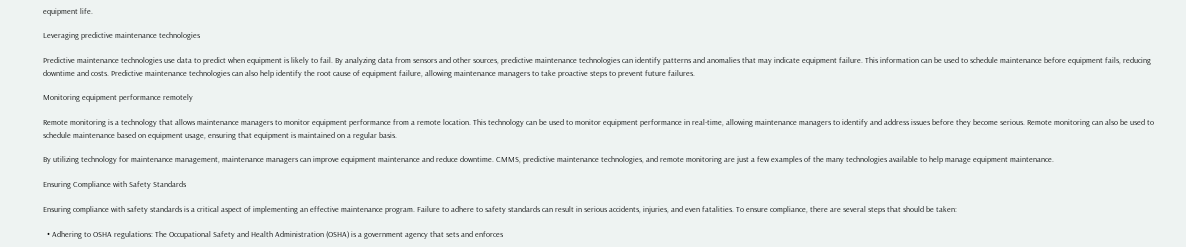equipment life.

Leveraging predictive maintenance technologies

Predictive maintenance technologies use data to predict when equipment is likely to fail. By analyzing data from sensors and other sources, predictive maintenance technologies can identify patterns and anomalies that may indicate equipment failure. This information can be used to schedule maintenance before equipment fails, reducing downtime and costs. Predictive maintenance technologies can also help identify the root cause of equipment failure, allowing maintenance managers to take proactive steps to prevent future failures.

Monitoring equipment performance remotely

Remote monitoring is a technology that allows maintenance managers to monitor equipment performance from a remote location. This technology can be used to monitor equipment performance in real-time, allowing maintenance managers to identify and address issues before they become serious. Remote monitoring can also be used to schedule maintenance based on equipment usage, ensuring that equipment is maintained on a regular basis.

By utilizing technology for maintenance management, maintenance managers can improve equipment maintenance and reduce downtime. CMMS, predictive maintenance technologies, and remote monitoring are just a few examples of the many technologies available to help manage equipment maintenance.

Ensuring Compliance with Safety Standards

Ensuring compliance with safety standards is a critical aspect of implementing an effective maintenance program. Failure to adhere to safety standards can result in serious accidents, injuries, and even fatalities. To ensure compliance, there are several steps that should be taken:

  • Adhering to OSHA regulations: The Occupational Safety and Health Administration (OSHA) is a government agency that sets and enforces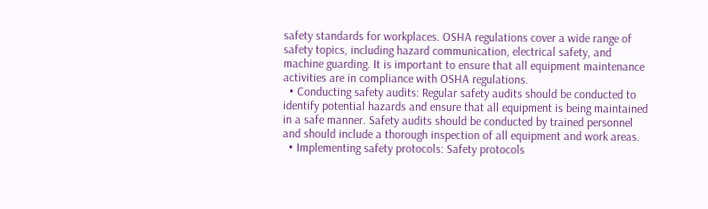safety standards for workplaces. OSHA regulations cover a wide range of safety topics, including hazard communication, electrical safety, and machine guarding. It is important to ensure that all equipment maintenance activities are in compliance with OSHA regulations.
  • Conducting safety audits: Regular safety audits should be conducted to identify potential hazards and ensure that all equipment is being maintained in a safe manner. Safety audits should be conducted by trained personnel and should include a thorough inspection of all equipment and work areas.
  • Implementing safety protocols: Safety protocols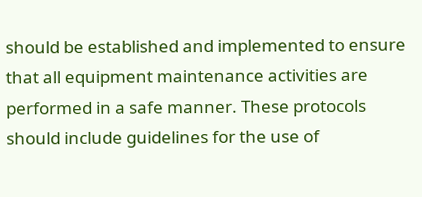should be established and implemented to ensure that all equipment maintenance activities are performed in a safe manner. These protocols should include guidelines for the use of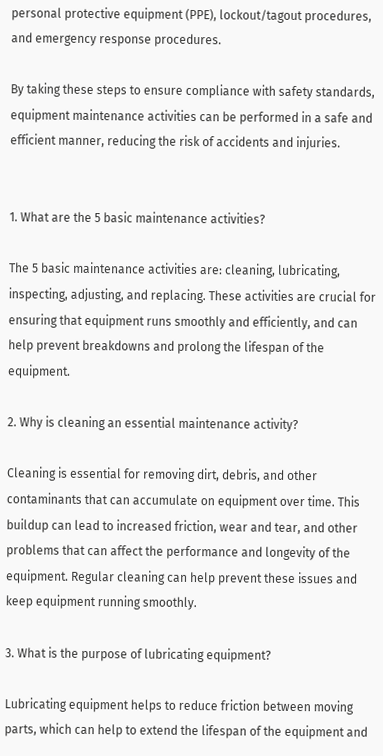personal protective equipment (PPE), lockout/tagout procedures, and emergency response procedures.

By taking these steps to ensure compliance with safety standards, equipment maintenance activities can be performed in a safe and efficient manner, reducing the risk of accidents and injuries.


1. What are the 5 basic maintenance activities?

The 5 basic maintenance activities are: cleaning, lubricating, inspecting, adjusting, and replacing. These activities are crucial for ensuring that equipment runs smoothly and efficiently, and can help prevent breakdowns and prolong the lifespan of the equipment.

2. Why is cleaning an essential maintenance activity?

Cleaning is essential for removing dirt, debris, and other contaminants that can accumulate on equipment over time. This buildup can lead to increased friction, wear and tear, and other problems that can affect the performance and longevity of the equipment. Regular cleaning can help prevent these issues and keep equipment running smoothly.

3. What is the purpose of lubricating equipment?

Lubricating equipment helps to reduce friction between moving parts, which can help to extend the lifespan of the equipment and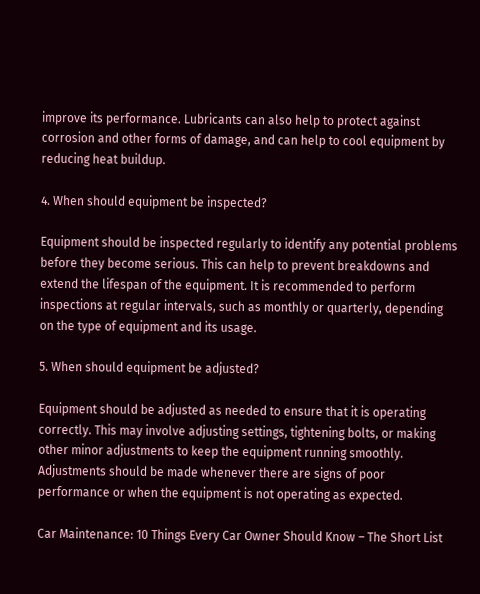improve its performance. Lubricants can also help to protect against corrosion and other forms of damage, and can help to cool equipment by reducing heat buildup.

4. When should equipment be inspected?

Equipment should be inspected regularly to identify any potential problems before they become serious. This can help to prevent breakdowns and extend the lifespan of the equipment. It is recommended to perform inspections at regular intervals, such as monthly or quarterly, depending on the type of equipment and its usage.

5. When should equipment be adjusted?

Equipment should be adjusted as needed to ensure that it is operating correctly. This may involve adjusting settings, tightening bolts, or making other minor adjustments to keep the equipment running smoothly. Adjustments should be made whenever there are signs of poor performance or when the equipment is not operating as expected.

Car Maintenance: 10 Things Every Car Owner Should Know – The Short List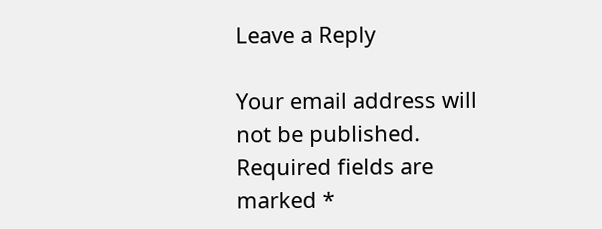Leave a Reply

Your email address will not be published. Required fields are marked *